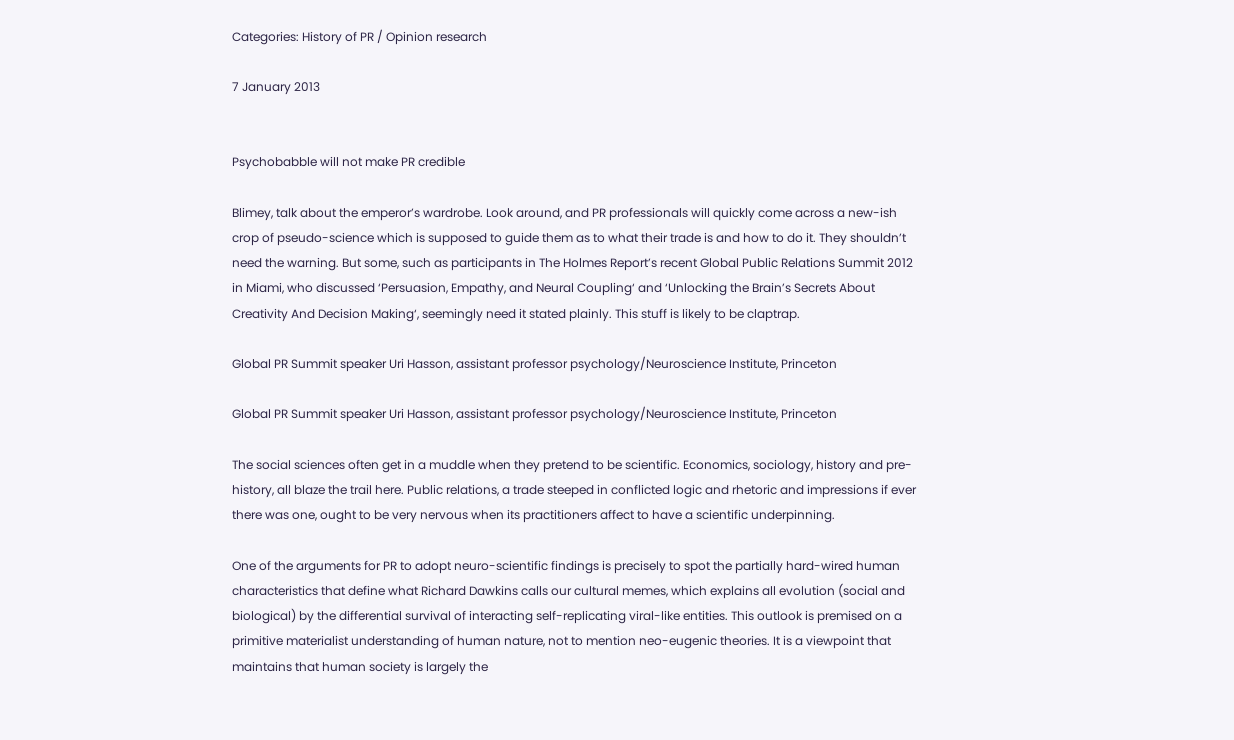Categories: History of PR / Opinion research

7 January 2013


Psychobabble will not make PR credible

Blimey, talk about the emperor’s wardrobe. Look around, and PR professionals will quickly come across a new-ish crop of pseudo-science which is supposed to guide them as to what their trade is and how to do it. They shouldn’t need the warning. But some, such as participants in The Holmes Report’s recent Global Public Relations Summit 2012 in Miami, who discussed ‘Persuasion, Empathy, and Neural Coupling‘ and ‘Unlocking the Brain’s Secrets About Creativity And Decision Making‘, seemingly need it stated plainly. This stuff is likely to be claptrap.

Global PR Summit speaker Uri Hasson, assistant professor psychology/Neuroscience Institute, Princeton

Global PR Summit speaker Uri Hasson, assistant professor psychology/Neuroscience Institute, Princeton

The social sciences often get in a muddle when they pretend to be scientific. Economics, sociology, history and pre-history, all blaze the trail here. Public relations, a trade steeped in conflicted logic and rhetoric and impressions if ever there was one, ought to be very nervous when its practitioners affect to have a scientific underpinning.

One of the arguments for PR to adopt neuro-scientific findings is precisely to spot the partially hard-wired human characteristics that define what Richard Dawkins calls our cultural memes, which explains all evolution (social and biological) by the differential survival of interacting self-replicating viral-like entities. This outlook is premised on a primitive materialist understanding of human nature, not to mention neo-eugenic theories. It is a viewpoint that maintains that human society is largely the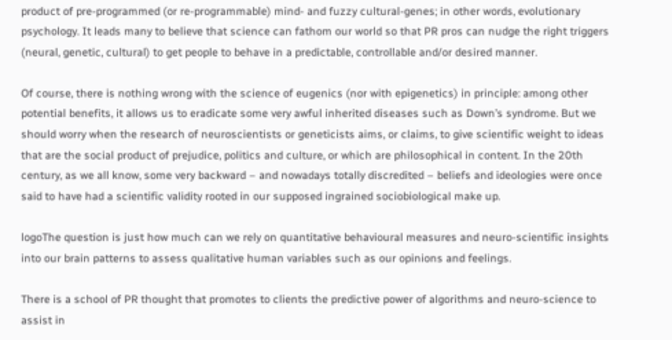product of pre-programmed (or re-programmable) mind- and fuzzy cultural-genes; in other words, evolutionary psychology. It leads many to believe that science can fathom our world so that PR pros can nudge the right triggers (neural, genetic, cultural) to get people to behave in a predictable, controllable and/or desired manner.

Of course, there is nothing wrong with the science of eugenics (nor with epigenetics) in principle: among other potential benefits, it allows us to eradicate some very awful inherited diseases such as Down’s syndrome. But we should worry when the research of neuroscientists or geneticists aims, or claims, to give scientific weight to ideas that are the social product of prejudice, politics and culture, or which are philosophical in content. In the 20th century, as we all know, some very backward – and nowadays totally discredited – beliefs and ideologies were once said to have had a scientific validity rooted in our supposed ingrained sociobiological make up.

logoThe question is just how much can we rely on quantitative behavioural measures and neuro-scientific insights into our brain patterns to assess qualitative human variables such as our opinions and feelings.

There is a school of PR thought that promotes to clients the predictive power of algorithms and neuro-science to assist in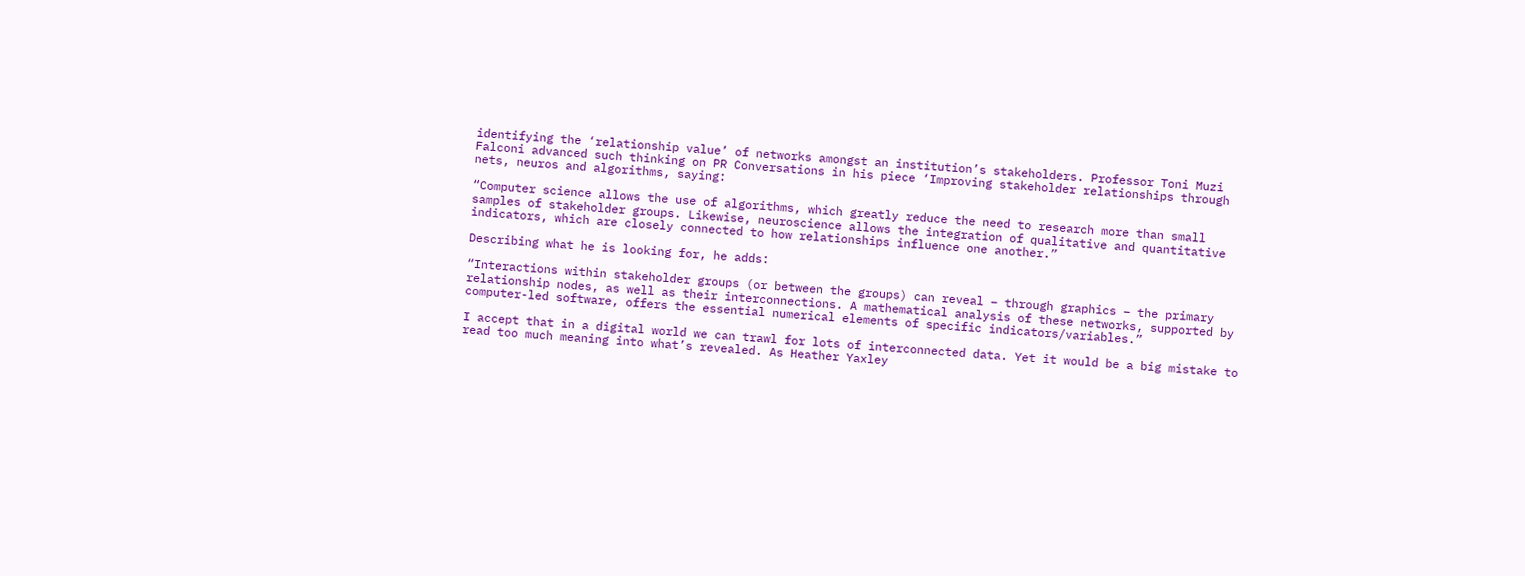identifying the ‘relationship value’ of networks amongst an institution’s stakeholders. Professor Toni Muzi Falconi advanced such thinking on PR Conversations in his piece ‘Improving stakeholder relationships through nets, neuros and algorithms, saying:

“Computer science allows the use of algorithms, which greatly reduce the need to research more than small samples of stakeholder groups. Likewise, neuroscience allows the integration of qualitative and quantitative indicators, which are closely connected to how relationships influence one another.”

Describing what he is looking for, he adds:

“Interactions within stakeholder groups (or between the groups) can reveal – through graphics – the primary relationship nodes, as well as their interconnections. A mathematical analysis of these networks, supported by computer-led software, offers the essential numerical elements of specific indicators/variables.”

I accept that in a digital world we can trawl for lots of interconnected data. Yet it would be a big mistake to read too much meaning into what’s revealed. As Heather Yaxley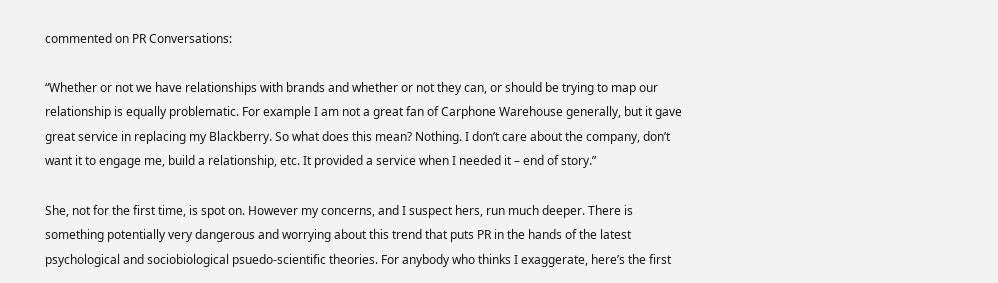commented on PR Conversations:

“Whether or not we have relationships with brands and whether or not they can, or should be trying to map our relationship is equally problematic. For example I am not a great fan of Carphone Warehouse generally, but it gave great service in replacing my Blackberry. So what does this mean? Nothing. I don’t care about the company, don’t want it to engage me, build a relationship, etc. It provided a service when I needed it – end of story.”

She, not for the first time, is spot on. However my concerns, and I suspect hers, run much deeper. There is something potentially very dangerous and worrying about this trend that puts PR in the hands of the latest psychological and sociobiological psuedo-scientific theories. For anybody who thinks I exaggerate, here’s the first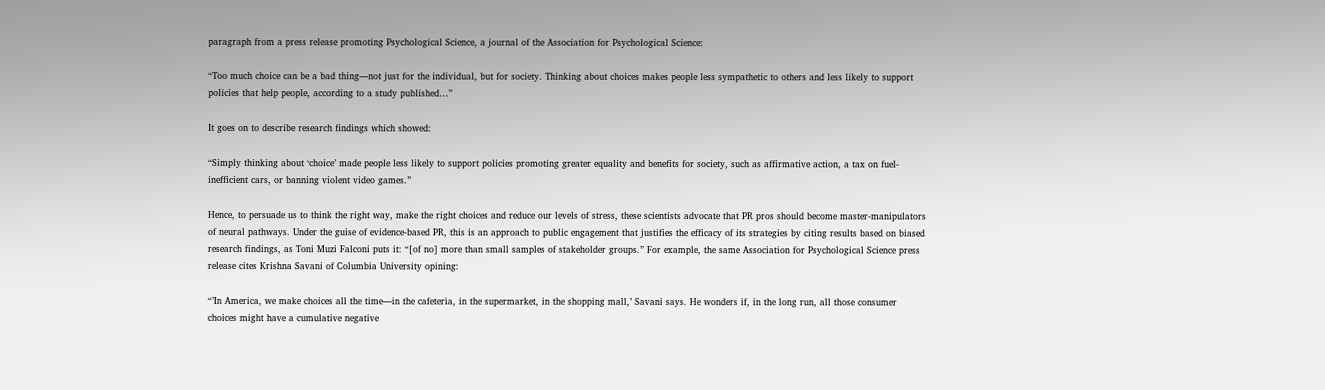paragraph from a press release promoting Psychological Science, a journal of the Association for Psychological Science:

“Too much choice can be a bad thing—not just for the individual, but for society. Thinking about choices makes people less sympathetic to others and less likely to support policies that help people, according to a study published…”

It goes on to describe research findings which showed:

“Simply thinking about ‘choice’ made people less likely to support policies promoting greater equality and benefits for society, such as affirmative action, a tax on fuel-inefficient cars, or banning violent video games.”

Hence, to persuade us to think the right way, make the right choices and reduce our levels of stress, these scientists advocate that PR pros should become master-manipulators of neural pathways. Under the guise of evidence-based PR, this is an approach to public engagement that justifies the efficacy of its strategies by citing results based on biased research findings, as Toni Muzi Falconi puts it: “[of no] more than small samples of stakeholder groups.” For example, the same Association for Psychological Science press release cites Krishna Savani of Columbia University opining:

“’In America, we make choices all the time—in the cafeteria, in the supermarket, in the shopping mall,’ Savani says. He wonders if, in the long run, all those consumer choices might have a cumulative negative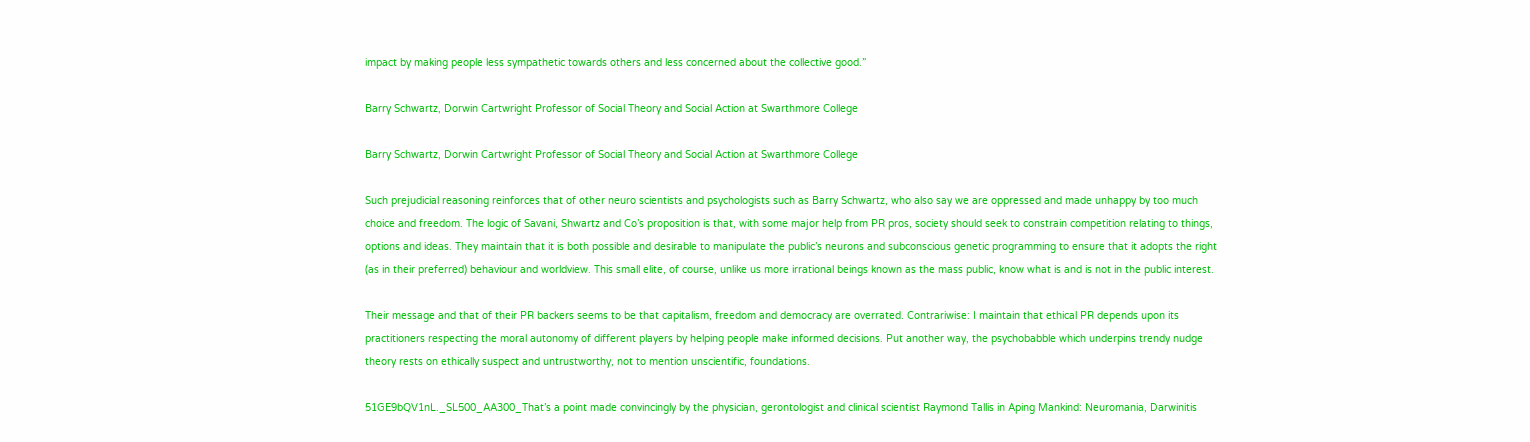impact by making people less sympathetic towards others and less concerned about the collective good.”

Barry Schwartz, Dorwin Cartwright Professor of Social Theory and Social Action at Swarthmore College

Barry Schwartz, Dorwin Cartwright Professor of Social Theory and Social Action at Swarthmore College

Such prejudicial reasoning reinforces that of other neuro scientists and psychologists such as Barry Schwartz, who also say we are oppressed and made unhappy by too much choice and freedom. The logic of Savani, Shwartz and Co’s proposition is that, with some major help from PR pros, society should seek to constrain competition relating to things, options and ideas. They maintain that it is both possible and desirable to manipulate the public’s neurons and subconscious genetic programming to ensure that it adopts the right (as in their preferred) behaviour and worldview. This small elite, of course, unlike us more irrational beings known as the mass public, know what is and is not in the public interest.

Their message and that of their PR backers seems to be that capitalism, freedom and democracy are overrated. Contrariwise: I maintain that ethical PR depends upon its practitioners respecting the moral autonomy of different players by helping people make informed decisions. Put another way, the psychobabble which underpins trendy nudge theory rests on ethically suspect and untrustworthy, not to mention unscientific, foundations.

51GE9bQV1nL._SL500_AA300_That’s a point made convincingly by the physician, gerontologist and clinical scientist Raymond Tallis in Aping Mankind: Neuromania, Darwinitis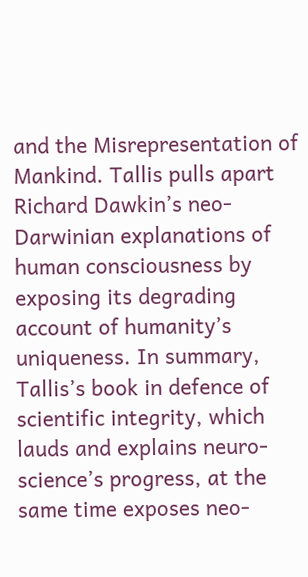and the Misrepresentation of Mankind. Tallis pulls apart Richard Dawkin’s neo-Darwinian explanations of human consciousness by exposing its degrading account of humanity’s uniqueness. In summary, Tallis’s book in defence of scientific integrity, which lauds and explains neuro-science’s progress, at the same time exposes neo-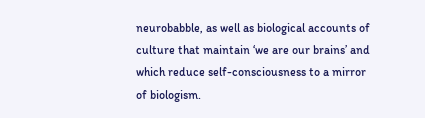neurobabble, as well as biological accounts of culture that maintain ‘we are our brains’ and which reduce self-consciousness to a mirror of biologism.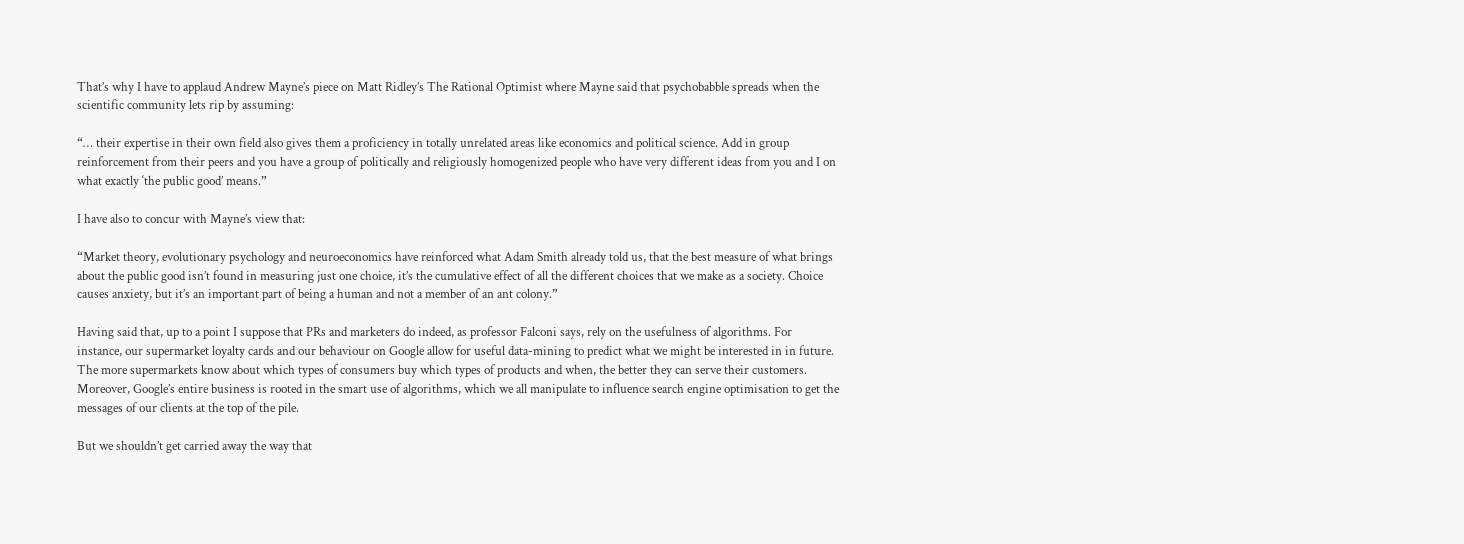That’s why I have to applaud Andrew Mayne’s piece on Matt Ridley’s The Rational Optimist where Mayne said that psychobabble spreads when the scientific community lets rip by assuming:

“… their expertise in their own field also gives them a proficiency in totally unrelated areas like economics and political science. Add in group reinforcement from their peers and you have a group of politically and religiously homogenized people who have very different ideas from you and I on what exactly ‘the public good’ means.”

I have also to concur with Mayne’s view that:

“Market theory, evolutionary psychology and neuroeconomics have reinforced what Adam Smith already told us, that the best measure of what brings about the public good isn’t found in measuring just one choice, it’s the cumulative effect of all the different choices that we make as a society. Choice causes anxiety, but it’s an important part of being a human and not a member of an ant colony.”

Having said that, up to a point I suppose that PRs and marketers do indeed, as professor Falconi says, rely on the usefulness of algorithms. For instance, our supermarket loyalty cards and our behaviour on Google allow for useful data-mining to predict what we might be interested in in future. The more supermarkets know about which types of consumers buy which types of products and when, the better they can serve their customers. Moreover, Google’s entire business is rooted in the smart use of algorithms, which we all manipulate to influence search engine optimisation to get the messages of our clients at the top of the pile.

But we shouldn’t get carried away the way that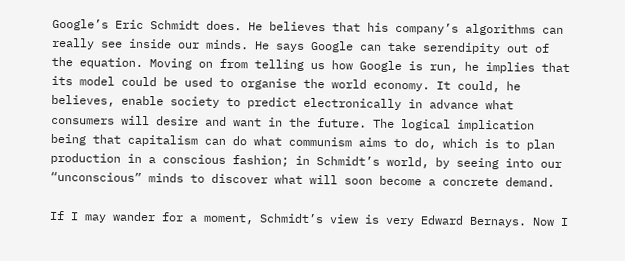Google’s Eric Schmidt does. He believes that his company’s algorithms can really see inside our minds. He says Google can take serendipity out of the equation. Moving on from telling us how Google is run, he implies that its model could be used to organise the world economy. It could, he believes, enable society to predict electronically in advance what consumers will desire and want in the future. The logical implication being that capitalism can do what communism aims to do, which is to plan production in a conscious fashion; in Schmidt’s world, by seeing into our “unconscious” minds to discover what will soon become a concrete demand.

If I may wander for a moment, Schmidt’s view is very Edward Bernays. Now I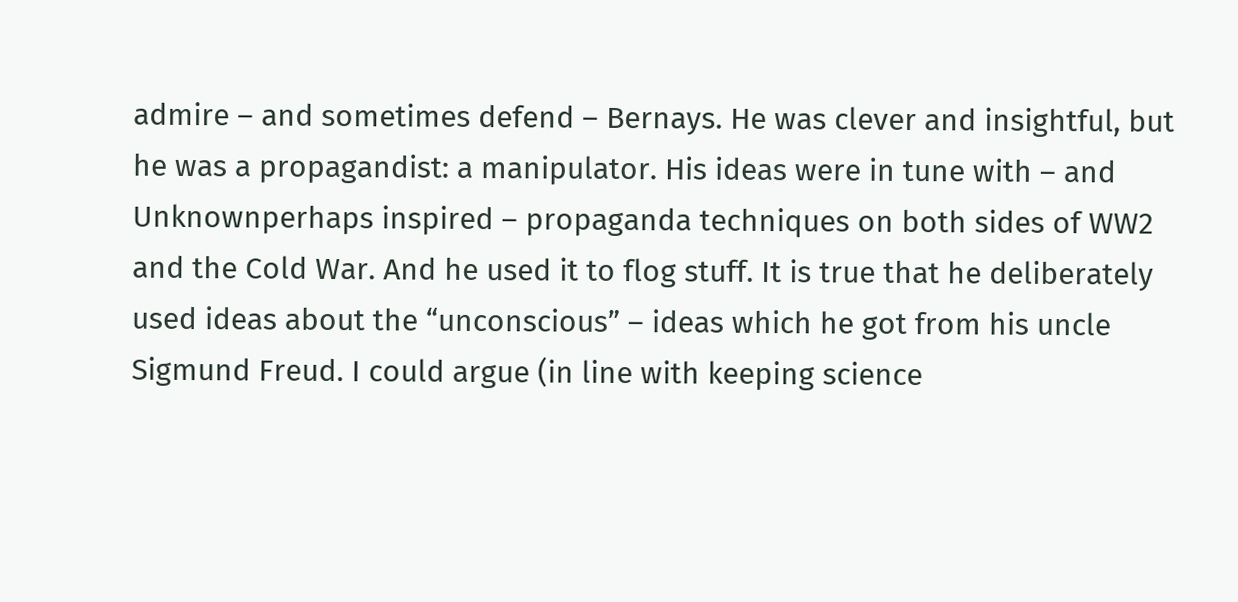admire – and sometimes defend – Bernays. He was clever and insightful, but he was a propagandist: a manipulator. His ideas were in tune with – and Unknownperhaps inspired – propaganda techniques on both sides of WW2 and the Cold War. And he used it to flog stuff. It is true that he deliberately used ideas about the “unconscious” – ideas which he got from his uncle Sigmund Freud. I could argue (in line with keeping science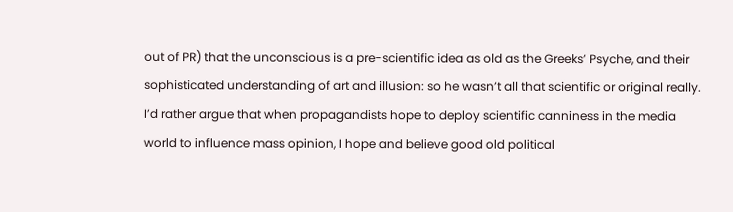out of PR) that the unconscious is a pre-scientific idea as old as the Greeks’ Psyche, and their sophisticated understanding of art and illusion: so he wasn’t all that scientific or original really. I’d rather argue that when propagandists hope to deploy scientific canniness in the media world to influence mass opinion, I hope and believe good old political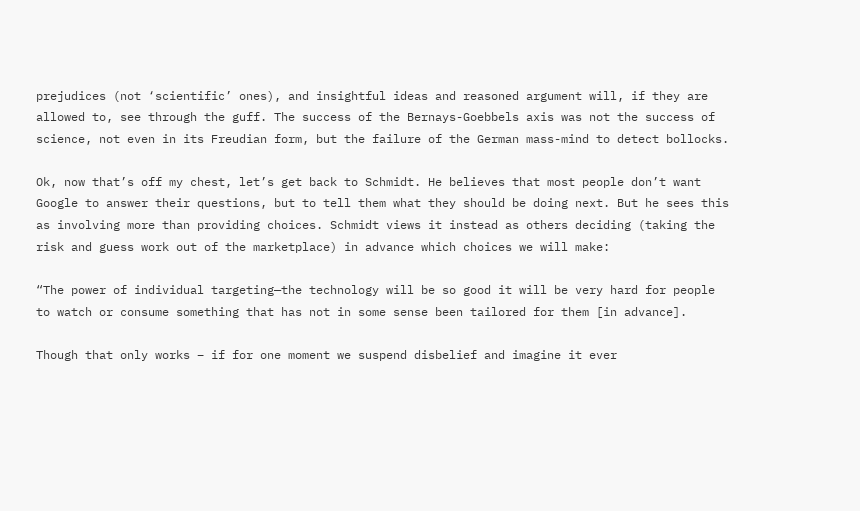prejudices (not ‘scientific’ ones), and insightful ideas and reasoned argument will, if they are allowed to, see through the guff. The success of the Bernays-Goebbels axis was not the success of science, not even in its Freudian form, but the failure of the German mass-mind to detect bollocks.

Ok, now that’s off my chest, let’s get back to Schmidt. He believes that most people don’t want Google to answer their questions, but to tell them what they should be doing next. But he sees this as involving more than providing choices. Schmidt views it instead as others deciding (taking the risk and guess work out of the marketplace) in advance which choices we will make:

“The power of individual targeting—the technology will be so good it will be very hard for people to watch or consume something that has not in some sense been tailored for them [in advance].

Though that only works – if for one moment we suspend disbelief and imagine it ever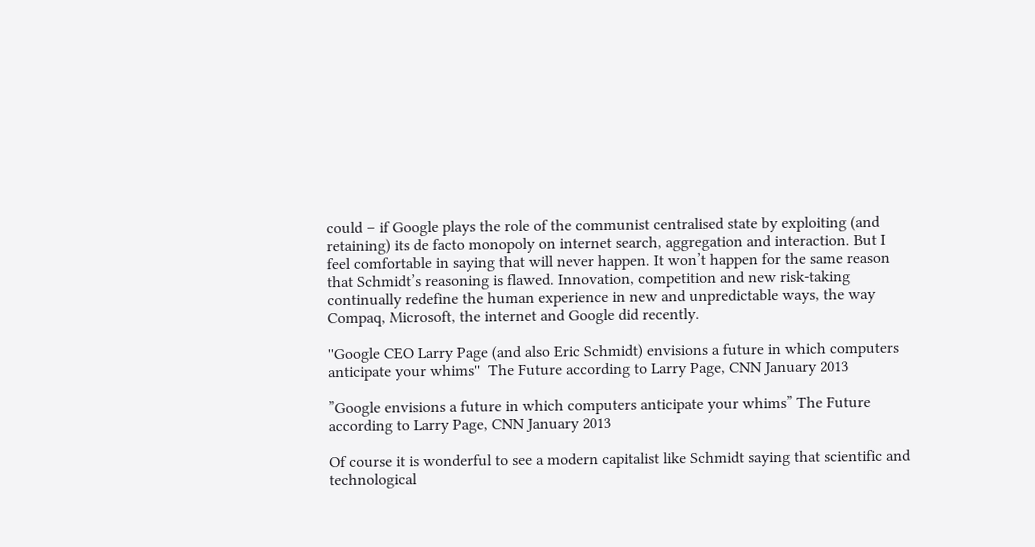could – if Google plays the role of the communist centralised state by exploiting (and retaining) its de facto monopoly on internet search, aggregation and interaction. But I feel comfortable in saying that will never happen. It won’t happen for the same reason that Schmidt’s reasoning is flawed. Innovation, competition and new risk-taking continually redefine the human experience in new and unpredictable ways, the way Compaq, Microsoft, the internet and Google did recently.

''Google CEO Larry Page (and also Eric Schmidt) envisions a future in which computers anticipate your whims''  The Future according to Larry Page, CNN January 2013

”Google envisions a future in which computers anticipate your whims” The Future according to Larry Page, CNN January 2013

Of course it is wonderful to see a modern capitalist like Schmidt saying that scientific and technological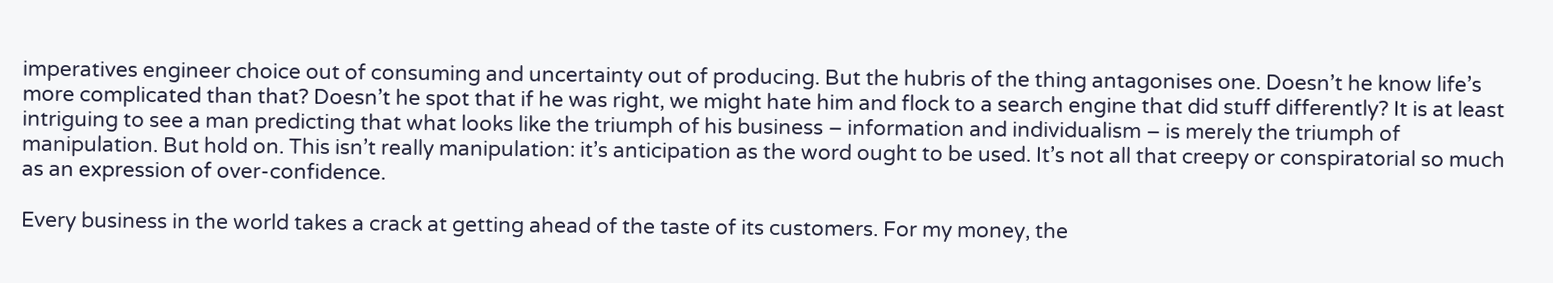imperatives engineer choice out of consuming and uncertainty out of producing. But the hubris of the thing antagonises one. Doesn’t he know life’s more complicated than that? Doesn’t he spot that if he was right, we might hate him and flock to a search engine that did stuff differently? It is at least intriguing to see a man predicting that what looks like the triumph of his business – information and individualism – is merely the triumph of manipulation. But hold on. This isn’t really manipulation: it’s anticipation as the word ought to be used. It’s not all that creepy or conspiratorial so much as an expression of over-confidence.

Every business in the world takes a crack at getting ahead of the taste of its customers. For my money, the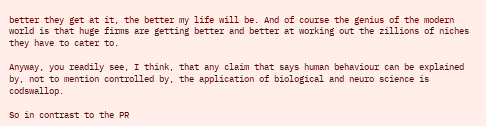better they get at it, the better my life will be. And of course the genius of the modern world is that huge firms are getting better and better at working out the zillions of niches they have to cater to.

Anyway, you readily see, I think, that any claim that says human behaviour can be explained by, not to mention controlled by, the application of biological and neuro science is codswallop.

So in contrast to the PR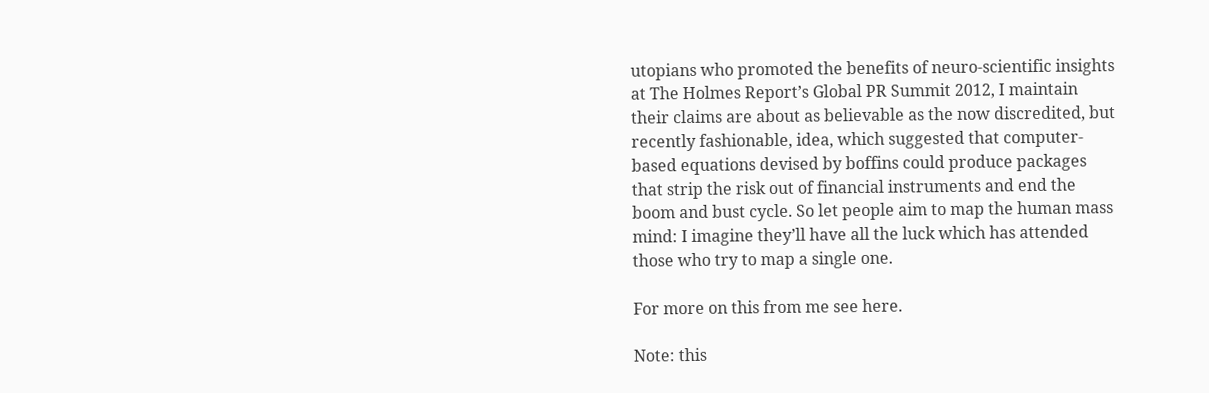utopians who promoted the benefits of neuro-scientific insights at The Holmes Report’s Global PR Summit 2012, I maintain their claims are about as believable as the now discredited, but recently fashionable, idea, which suggested that computer-based equations devised by boffins could produce packages that strip the risk out of financial instruments and end the boom and bust cycle. So let people aim to map the human mass mind: I imagine they’ll have all the luck which has attended those who try to map a single one.

For more on this from me see here.

Note: this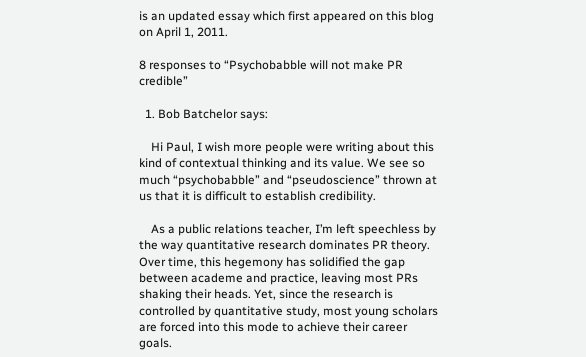is an updated essay which first appeared on this blog on April 1, 2011.

8 responses to “Psychobabble will not make PR credible”

  1. Bob Batchelor says:

    Hi Paul, I wish more people were writing about this kind of contextual thinking and its value. We see so much “psychobabble” and “pseudoscience” thrown at us that it is difficult to establish credibility.

    As a public relations teacher, I’m left speechless by the way quantitative research dominates PR theory. Over time, this hegemony has solidified the gap between academe and practice, leaving most PRs shaking their heads. Yet, since the research is controlled by quantitative study, most young scholars are forced into this mode to achieve their career goals.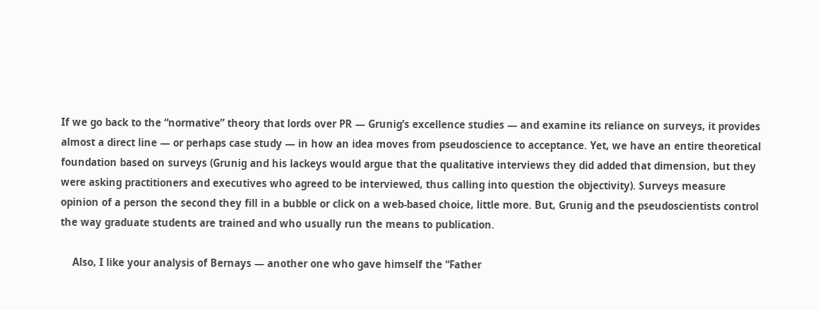If we go back to the “normative” theory that lords over PR — Grunig’s excellence studies — and examine its reliance on surveys, it provides almost a direct line — or perhaps case study — in how an idea moves from pseudoscience to acceptance. Yet, we have an entire theoretical foundation based on surveys (Grunig and his lackeys would argue that the qualitative interviews they did added that dimension, but they were asking practitioners and executives who agreed to be interviewed, thus calling into question the objectivity). Surveys measure opinion of a person the second they fill in a bubble or click on a web-based choice, little more. But, Grunig and the pseudoscientists control the way graduate students are trained and who usually run the means to publication.

    Also, I like your analysis of Bernays — another one who gave himself the “Father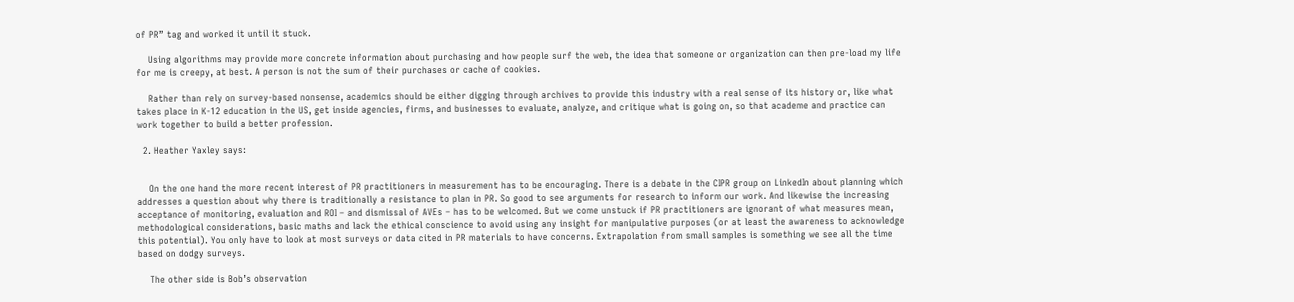of PR” tag and worked it until it stuck.

    Using algorithms may provide more concrete information about purchasing and how people surf the web, the idea that someone or organization can then pre-load my life for me is creepy, at best. A person is not the sum of their purchases or cache of cookies.

    Rather than rely on survey-based nonsense, academics should be either digging through archives to provide this industry with a real sense of its history or, like what takes place in K-12 education in the US, get inside agencies, firms, and businesses to evaluate, analyze, and critique what is going on, so that academe and practice can work together to build a better profession.

  2. Heather Yaxley says:


    On the one hand the more recent interest of PR practitioners in measurement has to be encouraging. There is a debate in the CIPR group on LinkedIn about planning which addresses a question about why there is traditionally a resistance to plan in PR. So good to see arguments for research to inform our work. And likewise the increasing acceptance of monitoring, evaluation and ROI – and dismissal of AVEs – has to be welcomed. But we come unstuck if PR practitioners are ignorant of what measures mean, methodological considerations, basic maths and lack the ethical conscience to avoid using any insight for manipulative purposes (or at least the awareness to acknowledge this potential). You only have to look at most surveys or data cited in PR materials to have concerns. Extrapolation from small samples is something we see all the time based on dodgy surveys.

    The other side is Bob’s observation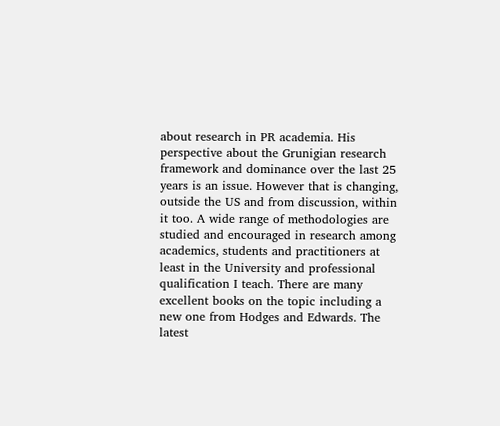about research in PR academia. His perspective about the Grunigian research framework and dominance over the last 25 years is an issue. However that is changing, outside the US and from discussion, within it too. A wide range of methodologies are studied and encouraged in research among academics, students and practitioners at least in the University and professional qualification I teach. There are many excellent books on the topic including a new one from Hodges and Edwards. The latest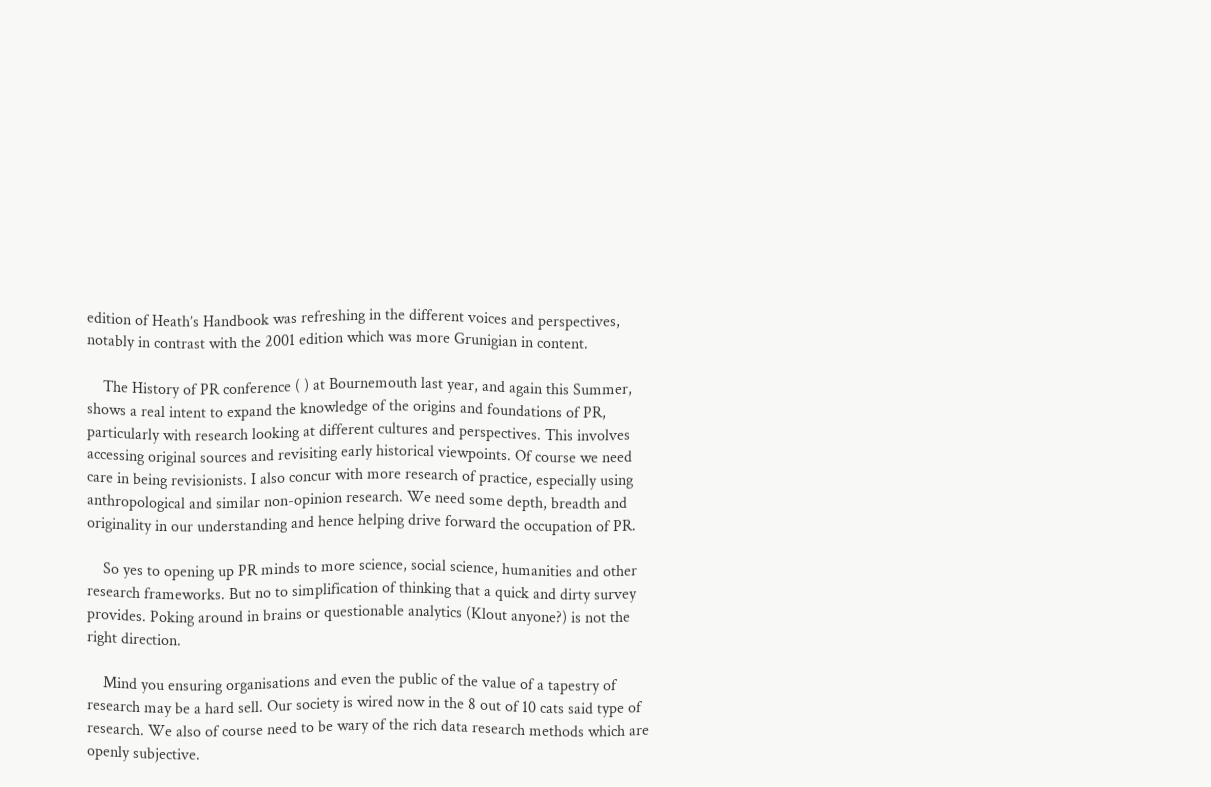edition of Heath’s Handbook was refreshing in the different voices and perspectives, notably in contrast with the 2001 edition which was more Grunigian in content.

    The History of PR conference ( ) at Bournemouth last year, and again this Summer, shows a real intent to expand the knowledge of the origins and foundations of PR, particularly with research looking at different cultures and perspectives. This involves accessing original sources and revisiting early historical viewpoints. Of course we need care in being revisionists. I also concur with more research of practice, especially using anthropological and similar non-opinion research. We need some depth, breadth and originality in our understanding and hence helping drive forward the occupation of PR.

    So yes to opening up PR minds to more science, social science, humanities and other research frameworks. But no to simplification of thinking that a quick and dirty survey provides. Poking around in brains or questionable analytics (Klout anyone?) is not the right direction.

    Mind you ensuring organisations and even the public of the value of a tapestry of research may be a hard sell. Our society is wired now in the 8 out of 10 cats said type of research. We also of course need to be wary of the rich data research methods which are openly subjective.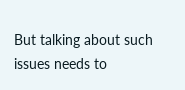But talking about such issues needs to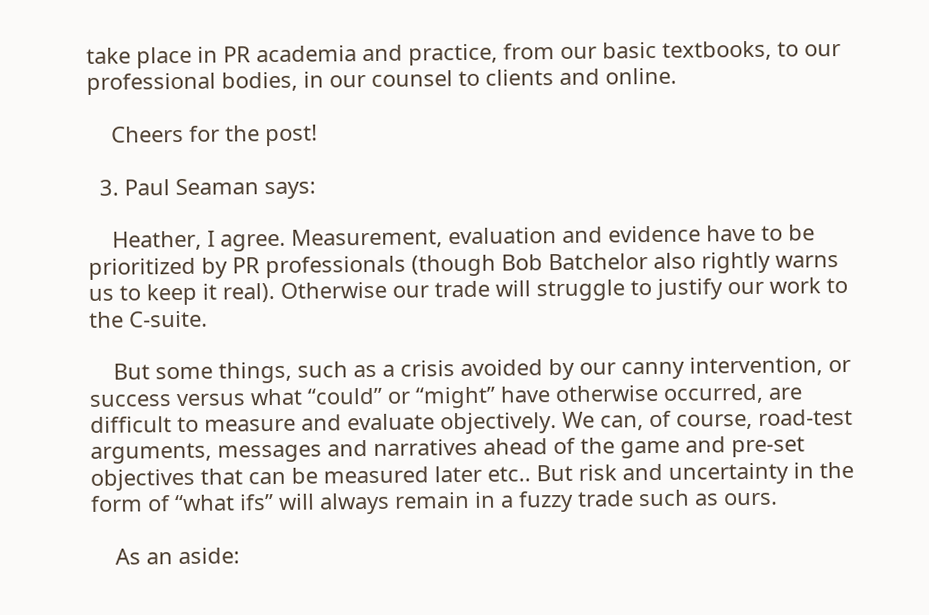take place in PR academia and practice, from our basic textbooks, to our professional bodies, in our counsel to clients and online.

    Cheers for the post!

  3. Paul Seaman says:

    Heather, I agree. Measurement, evaluation and evidence have to be prioritized by PR professionals (though Bob Batchelor also rightly warns us to keep it real). Otherwise our trade will struggle to justify our work to the C-suite.

    But some things, such as a crisis avoided by our canny intervention, or success versus what “could” or “might” have otherwise occurred, are difficult to measure and evaluate objectively. We can, of course, road-test arguments, messages and narratives ahead of the game and pre-set objectives that can be measured later etc.. But risk and uncertainty in the form of “what ifs” will always remain in a fuzzy trade such as ours.

    As an aside: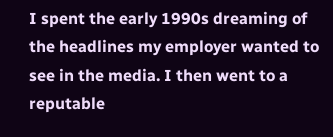I spent the early 1990s dreaming of the headlines my employer wanted to see in the media. I then went to a reputable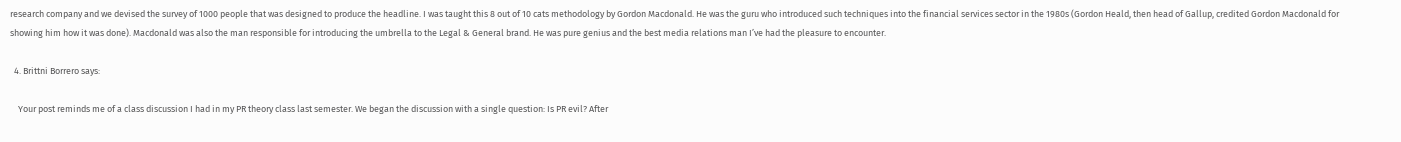research company and we devised the survey of 1000 people that was designed to produce the headline. I was taught this 8 out of 10 cats methodology by Gordon Macdonald. He was the guru who introduced such techniques into the financial services sector in the 1980s (Gordon Heald, then head of Gallup, credited Gordon Macdonald for showing him how it was done). Macdonald was also the man responsible for introducing the umbrella to the Legal & General brand. He was pure genius and the best media relations man I’ve had the pleasure to encounter.

  4. Brittni Borrero says:

    Your post reminds me of a class discussion I had in my PR theory class last semester. We began the discussion with a single question: Is PR evil? After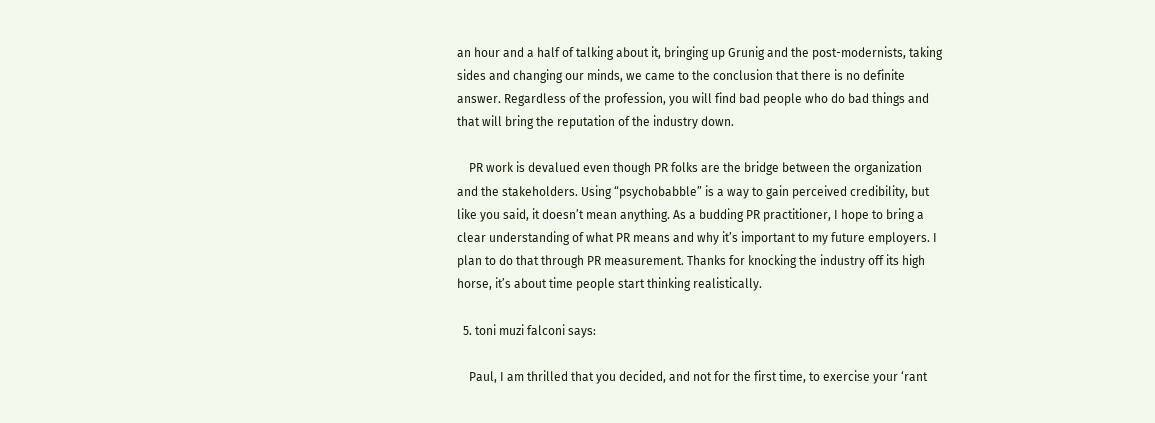an hour and a half of talking about it, bringing up Grunig and the post-modernists, taking sides and changing our minds, we came to the conclusion that there is no definite answer. Regardless of the profession, you will find bad people who do bad things and that will bring the reputation of the industry down.

    PR work is devalued even though PR folks are the bridge between the organization and the stakeholders. Using “psychobabble” is a way to gain perceived credibility, but like you said, it doesn’t mean anything. As a budding PR practitioner, I hope to bring a clear understanding of what PR means and why it’s important to my future employers. I plan to do that through PR measurement. Thanks for knocking the industry off its high horse, it’s about time people start thinking realistically.

  5. toni muzi falconi says:

    Paul, I am thrilled that you decided, and not for the first time, to exercise your ‘rant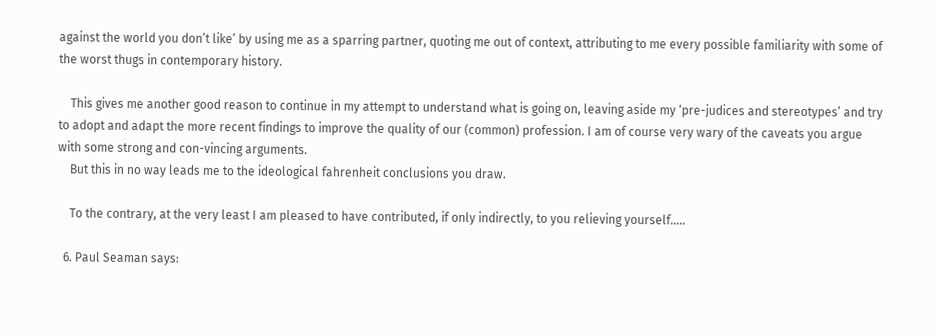against the world you don’t like’ by using me as a sparring partner, quoting me out of context, attributing to me every possible familiarity with some of the worst thugs in contemporary history.

    This gives me another good reason to continue in my attempt to understand what is going on, leaving aside my ‘pre-judices and stereotypes’ and try to adopt and adapt the more recent findings to improve the quality of our (common) profession. I am of course very wary of the caveats you argue with some strong and con-vincing arguments.
    But this in no way leads me to the ideological fahrenheit conclusions you draw.

    To the contrary, at the very least I am pleased to have contributed, if only indirectly, to you relieving yourself…..

  6. Paul Seaman says: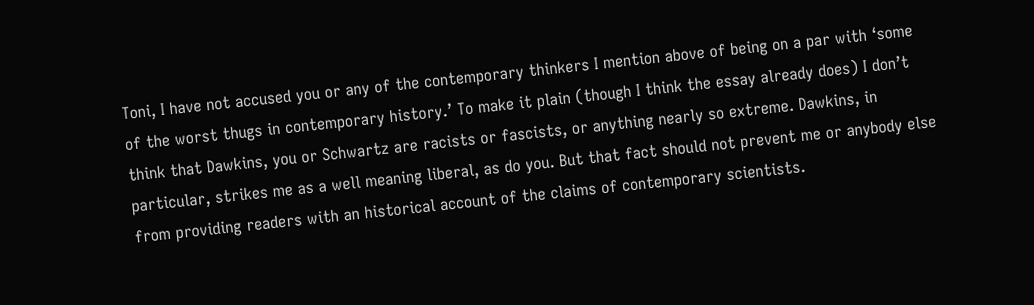Toni, I have not accused you or any of the contemporary thinkers I mention above of being on a par with ‘some of the worst thugs in contemporary history.’ To make it plain (though I think the essay already does) I don’t think that Dawkins, you or Schwartz are racists or fascists, or anything nearly so extreme. Dawkins, in particular, strikes me as a well meaning liberal, as do you. But that fact should not prevent me or anybody else from providing readers with an historical account of the claims of contemporary scientists.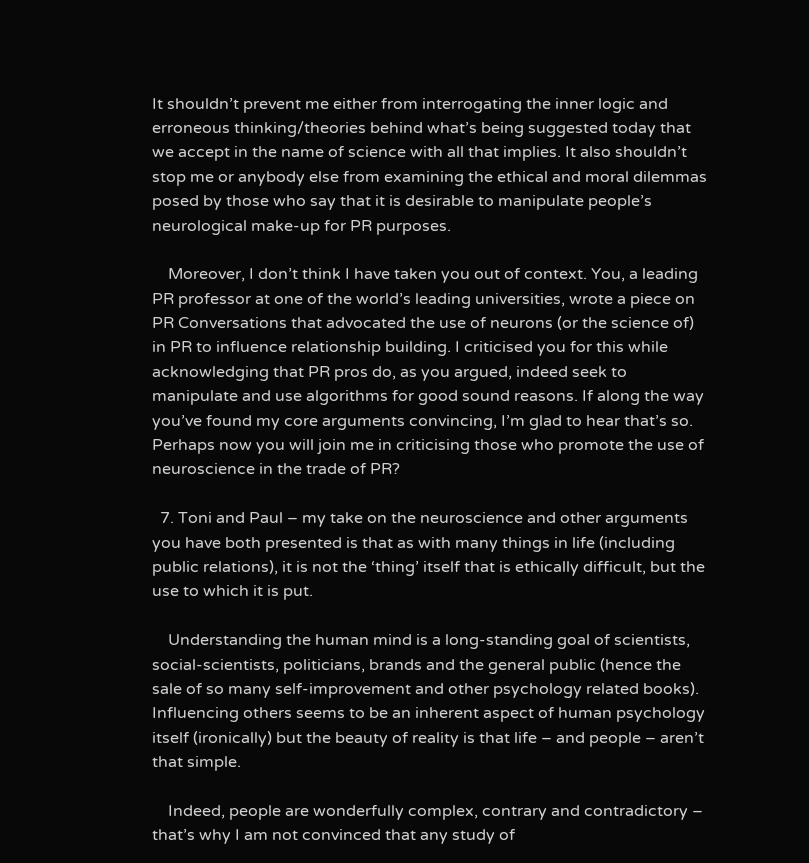It shouldn’t prevent me either from interrogating the inner logic and erroneous thinking/theories behind what’s being suggested today that we accept in the name of science with all that implies. It also shouldn’t stop me or anybody else from examining the ethical and moral dilemmas posed by those who say that it is desirable to manipulate people’s neurological make-up for PR purposes.

    Moreover, I don’t think I have taken you out of context. You, a leading PR professor at one of the world’s leading universities, wrote a piece on PR Conversations that advocated the use of neurons (or the science of) in PR to influence relationship building. I criticised you for this while acknowledging that PR pros do, as you argued, indeed seek to manipulate and use algorithms for good sound reasons. If along the way you’ve found my core arguments convincing, I’m glad to hear that’s so. Perhaps now you will join me in criticising those who promote the use of neuroscience in the trade of PR?

  7. Toni and Paul – my take on the neuroscience and other arguments you have both presented is that as with many things in life (including public relations), it is not the ‘thing’ itself that is ethically difficult, but the use to which it is put.

    Understanding the human mind is a long-standing goal of scientists, social-scientists, politicians, brands and the general public (hence the sale of so many self-improvement and other psychology related books). Influencing others seems to be an inherent aspect of human psychology itself (ironically) but the beauty of reality is that life – and people – aren’t that simple.

    Indeed, people are wonderfully complex, contrary and contradictory – that’s why I am not convinced that any study of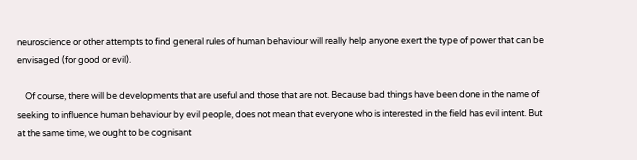neuroscience or other attempts to find general rules of human behaviour will really help anyone exert the type of power that can be envisaged (for good or evil).

    Of course, there will be developments that are useful and those that are not. Because bad things have been done in the name of seeking to influence human behaviour by evil people, does not mean that everyone who is interested in the field has evil intent. But at the same time, we ought to be cognisant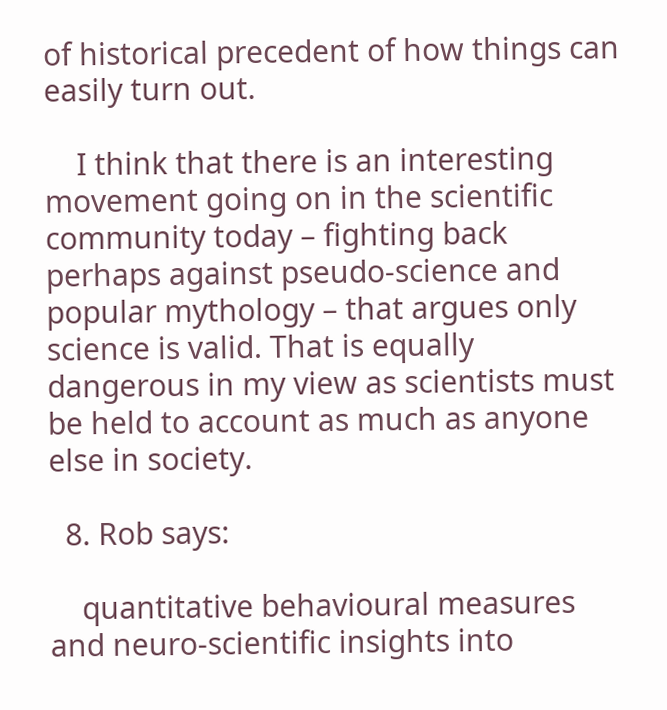of historical precedent of how things can easily turn out.

    I think that there is an interesting movement going on in the scientific community today – fighting back perhaps against pseudo-science and popular mythology – that argues only science is valid. That is equally dangerous in my view as scientists must be held to account as much as anyone else in society.

  8. Rob says:

    quantitative behavioural measures and neuro-scientific insights into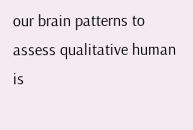our brain patterns to assess qualitative human is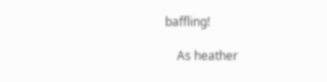baffling!

    As heather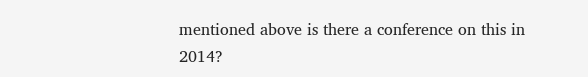mentioned above is there a conference on this in 2014?